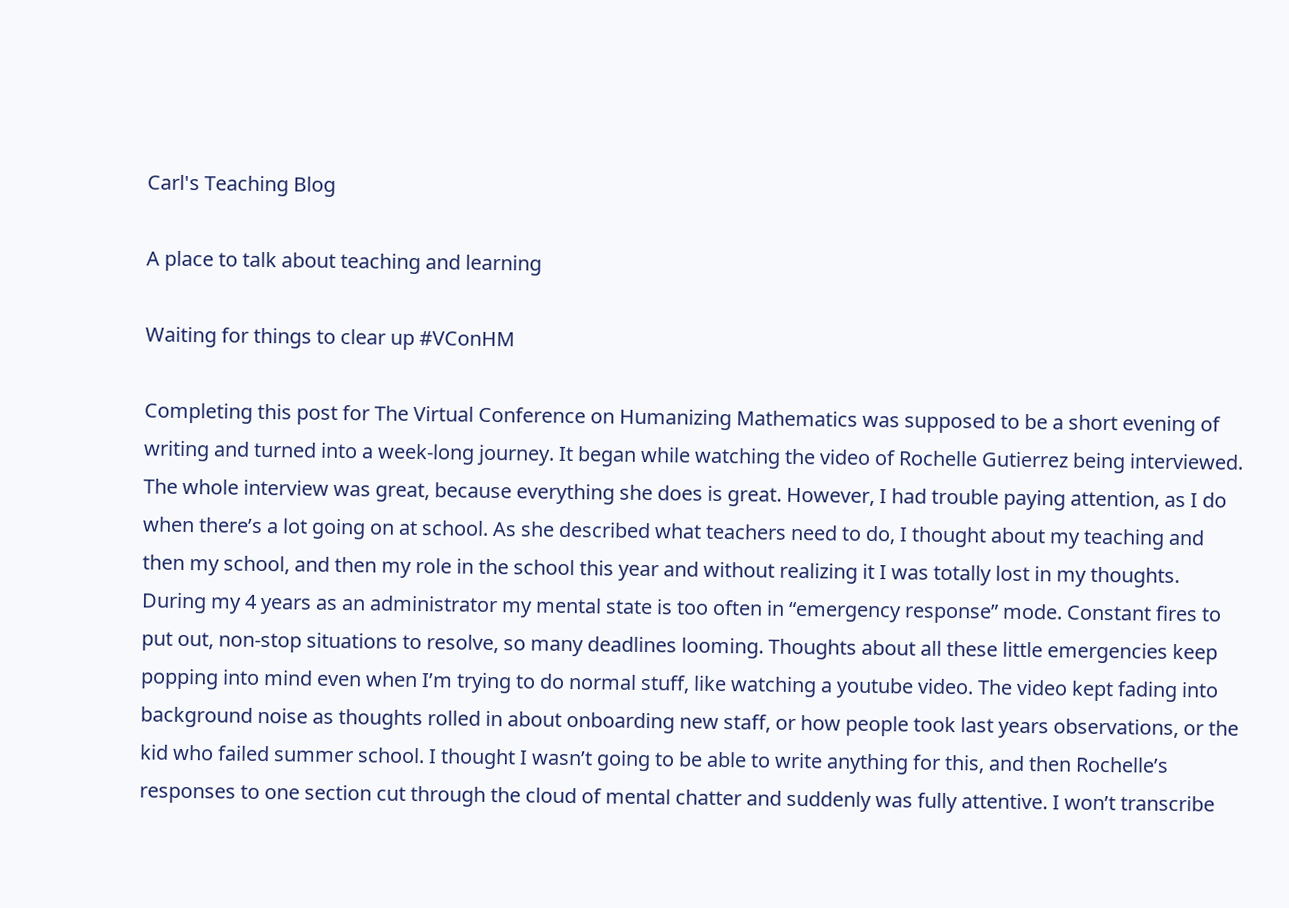Carl's Teaching Blog

A place to talk about teaching and learning

Waiting for things to clear up #VConHM

Completing this post for The Virtual Conference on Humanizing Mathematics was supposed to be a short evening of writing and turned into a week-long journey. It began while watching the video of Rochelle Gutierrez being interviewed. The whole interview was great, because everything she does is great. However, I had trouble paying attention, as I do when there’s a lot going on at school. As she described what teachers need to do, I thought about my teaching and then my school, and then my role in the school this year and without realizing it I was totally lost in my thoughts. During my 4 years as an administrator my mental state is too often in “emergency response” mode. Constant fires to put out, non-stop situations to resolve, so many deadlines looming. Thoughts about all these little emergencies keep popping into mind even when I’m trying to do normal stuff, like watching a youtube video. The video kept fading into background noise as thoughts rolled in about onboarding new staff, or how people took last years observations, or the kid who failed summer school. I thought I wasn’t going to be able to write anything for this, and then Rochelle’s responses to one section cut through the cloud of mental chatter and suddenly was fully attentive. I won’t transcribe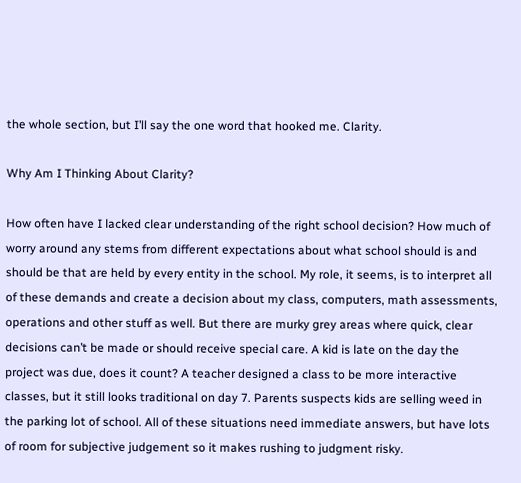the whole section, but I’ll say the one word that hooked me. Clarity.

Why Am I Thinking About Clarity?

How often have I lacked clear understanding of the right school decision? How much of worry around any stems from different expectations about what school should is and should be that are held by every entity in the school. My role, it seems, is to interpret all of these demands and create a decision about my class, computers, math assessments, operations and other stuff as well. But there are murky grey areas where quick, clear decisions can’t be made or should receive special care. A kid is late on the day the project was due, does it count? A teacher designed a class to be more interactive classes, but it still looks traditional on day 7. Parents suspects kids are selling weed in the parking lot of school. All of these situations need immediate answers, but have lots of room for subjective judgement so it makes rushing to judgment risky.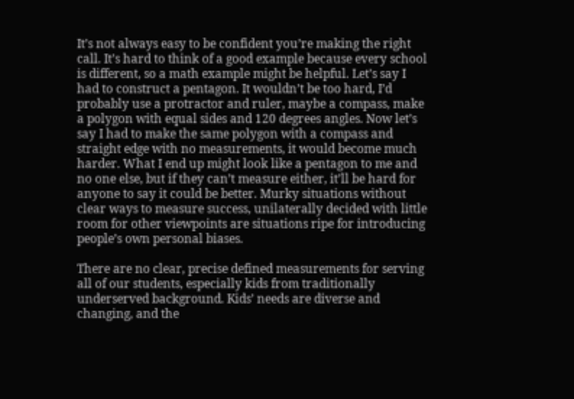It’s not always easy to be confident you’re making the right call. It’s hard to think of a good example because every school is different, so a math example might be helpful. Let’s say I had to construct a pentagon. It wouldn’t be too hard, I’d probably use a protractor and ruler, maybe a compass, make a polygon with equal sides and 120 degrees angles. Now let’s say I had to make the same polygon with a compass and straight edge with no measurements, it would become much harder. What I end up might look like a pentagon to me and no one else, but if they can’t measure either, it’ll be hard for anyone to say it could be better. Murky situations without clear ways to measure success, unilaterally decided with little room for other viewpoints are situations ripe for introducing people’s own personal biases.

There are no clear, precise defined measurements for serving all of our students, especially kids from traditionally underserved background. Kids’ needs are diverse and changing, and the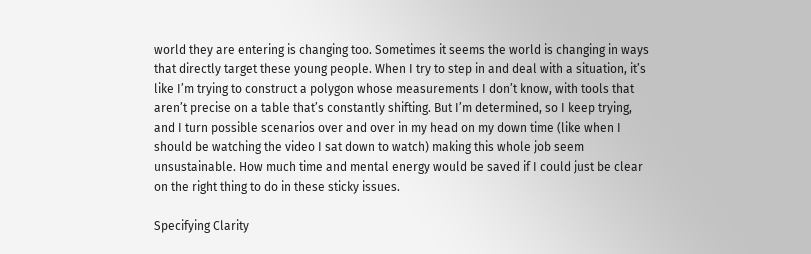world they are entering is changing too. Sometimes it seems the world is changing in ways that directly target these young people. When I try to step in and deal with a situation, it’s like I’m trying to construct a polygon whose measurements I don’t know, with tools that aren’t precise on a table that’s constantly shifting. But I’m determined, so I keep trying, and I turn possible scenarios over and over in my head on my down time (like when I should be watching the video I sat down to watch) making this whole job seem unsustainable. How much time and mental energy would be saved if I could just be clear on the right thing to do in these sticky issues.

Specifying Clarity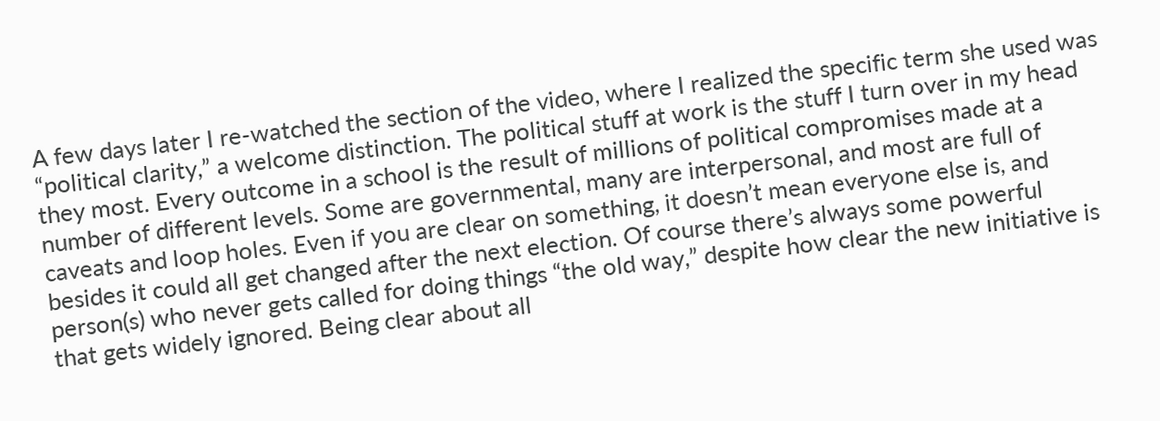A few days later I re-watched the section of the video, where I realized the specific term she used was “political clarity,” a welcome distinction. The political stuff at work is the stuff I turn over in my head they most. Every outcome in a school is the result of millions of political compromises made at a number of different levels. Some are governmental, many are interpersonal, and most are full of caveats and loop holes. Even if you are clear on something, it doesn’t mean everyone else is, and besides it could all get changed after the next election. Of course there’s always some powerful person(s) who never gets called for doing things “the old way,” despite how clear the new initiative is that gets widely ignored. Being clear about all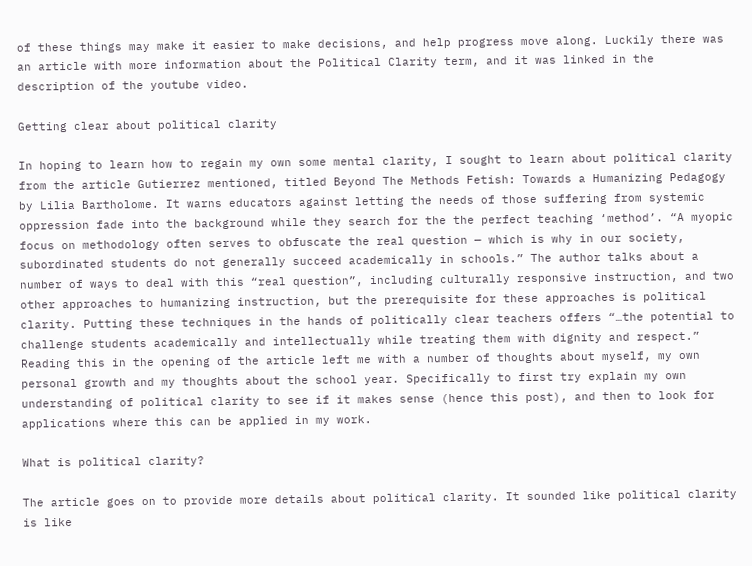of these things may make it easier to make decisions, and help progress move along. Luckily there was an article with more information about the Political Clarity term, and it was linked in the description of the youtube video.

Getting clear about political clarity

In hoping to learn how to regain my own some mental clarity, I sought to learn about political clarity from the article Gutierrez mentioned, titled Beyond The Methods Fetish: Towards a Humanizing Pedagogy by Lilia Bartholome. It warns educators against letting the needs of those suffering from systemic oppression fade into the background while they search for the the perfect teaching ‘method’. “A myopic focus on methodology often serves to obfuscate the real question — which is why in our society, subordinated students do not generally succeed academically in schools.” The author talks about a number of ways to deal with this “real question”, including culturally responsive instruction, and two other approaches to humanizing instruction, but the prerequisite for these approaches is political clarity. Putting these techniques in the hands of politically clear teachers offers “…the potential to challenge students academically and intellectually while treating them with dignity and respect.” Reading this in the opening of the article left me with a number of thoughts about myself, my own personal growth and my thoughts about the school year. Specifically to first try explain my own understanding of political clarity to see if it makes sense (hence this post), and then to look for applications where this can be applied in my work.

What is political clarity?

The article goes on to provide more details about political clarity. It sounded like political clarity is like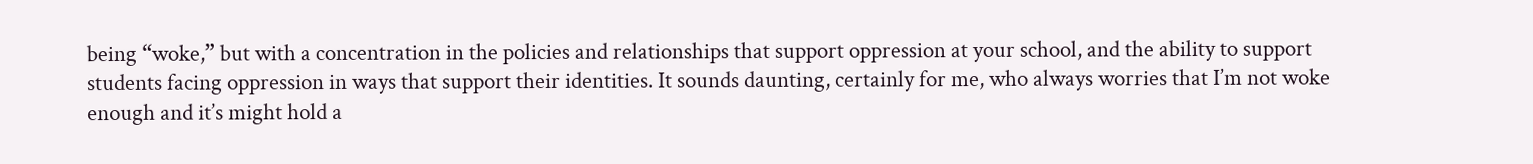being “woke,” but with a concentration in the policies and relationships that support oppression at your school, and the ability to support students facing oppression in ways that support their identities. It sounds daunting, certainly for me, who always worries that I’m not woke enough and it’s might hold a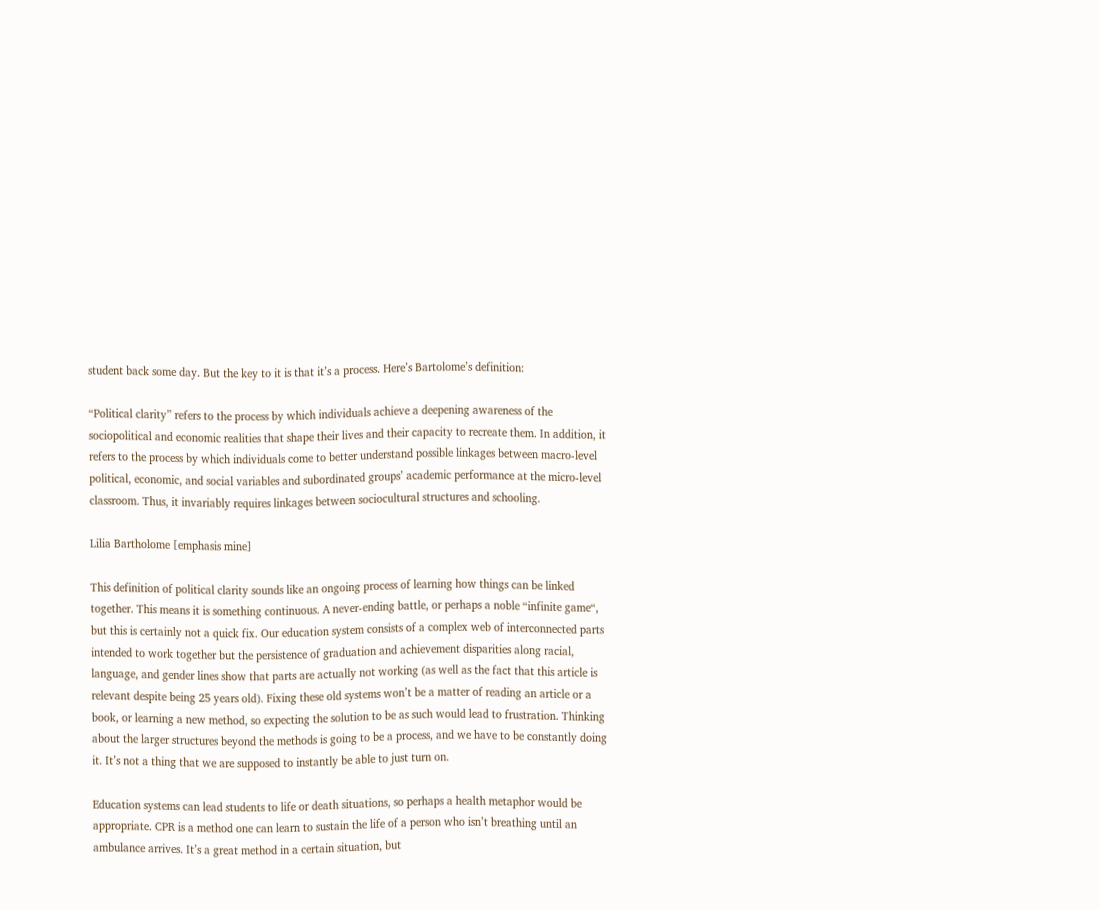student back some day. But the key to it is that it’s a process. Here’s Bartolome’s definition:

“Political clarity” refers to the process by which individuals achieve a deepening awareness of the sociopolitical and economic realities that shape their lives and their capacity to recreate them. In addition, it refers to the process by which individuals come to better understand possible linkages between macro-level political, economic, and social variables and subordinated groups’ academic performance at the micro-level classroom. Thus, it invariably requires linkages between sociocultural structures and schooling.

Lilia Bartholome [emphasis mine]

This definition of political clarity sounds like an ongoing process of learning how things can be linked together. This means it is something continuous. A never-ending battle, or perhaps a noble “infinite game“, but this is certainly not a quick fix. Our education system consists of a complex web of interconnected parts intended to work together but the persistence of graduation and achievement disparities along racial, language, and gender lines show that parts are actually not working (as well as the fact that this article is relevant despite being 25 years old). Fixing these old systems won’t be a matter of reading an article or a book, or learning a new method, so expecting the solution to be as such would lead to frustration. Thinking about the larger structures beyond the methods is going to be a process, and we have to be constantly doing it. It’s not a thing that we are supposed to instantly be able to just turn on.

Education systems can lead students to life or death situations, so perhaps a health metaphor would be appropriate. CPR is a method one can learn to sustain the life of a person who isn’t breathing until an ambulance arrives. It’s a great method in a certain situation, but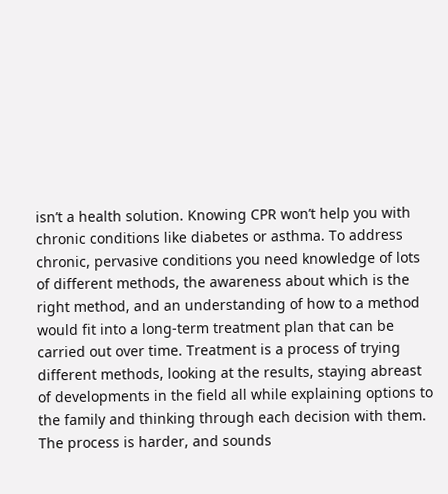isn’t a health solution. Knowing CPR won’t help you with chronic conditions like diabetes or asthma. To address chronic, pervasive conditions you need knowledge of lots of different methods, the awareness about which is the right method, and an understanding of how to a method would fit into a long-term treatment plan that can be carried out over time. Treatment is a process of trying different methods, looking at the results, staying abreast of developments in the field all while explaining options to the family and thinking through each decision with them. The process is harder, and sounds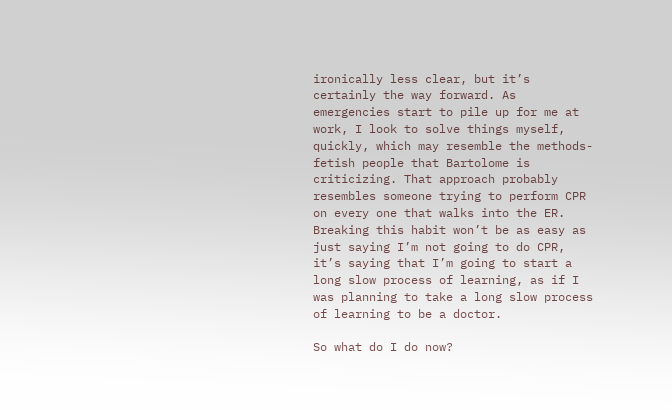ironically less clear, but it’s certainly the way forward. As emergencies start to pile up for me at work, I look to solve things myself, quickly, which may resemble the methods-fetish people that Bartolome is criticizing. That approach probably resembles someone trying to perform CPR on every one that walks into the ER. Breaking this habit won’t be as easy as just saying I’m not going to do CPR, it’s saying that I’m going to start a long slow process of learning, as if I was planning to take a long slow process of learning to be a doctor.

So what do I do now?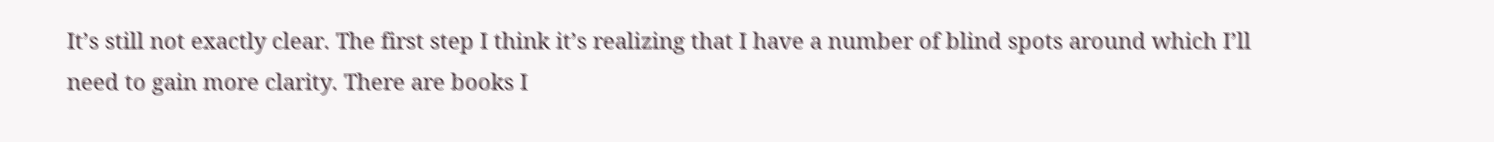It’s still not exactly clear. The first step I think it’s realizing that I have a number of blind spots around which I’ll need to gain more clarity. There are books I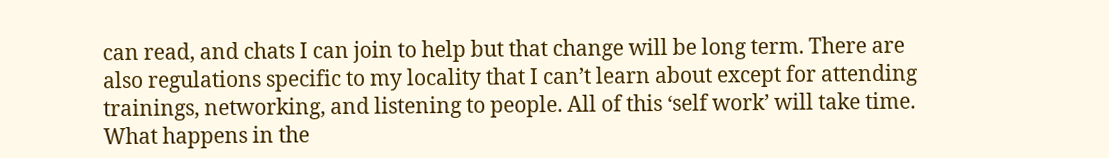can read, and chats I can join to help but that change will be long term. There are also regulations specific to my locality that I can’t learn about except for attending trainings, networking, and listening to people. All of this ‘self work’ will take time. What happens in the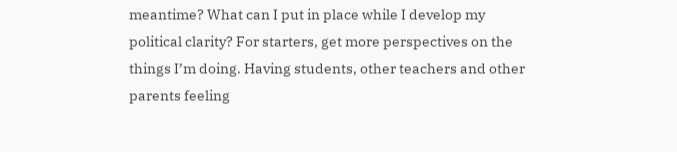meantime? What can I put in place while I develop my political clarity? For starters, get more perspectives on the things I’m doing. Having students, other teachers and other parents feeling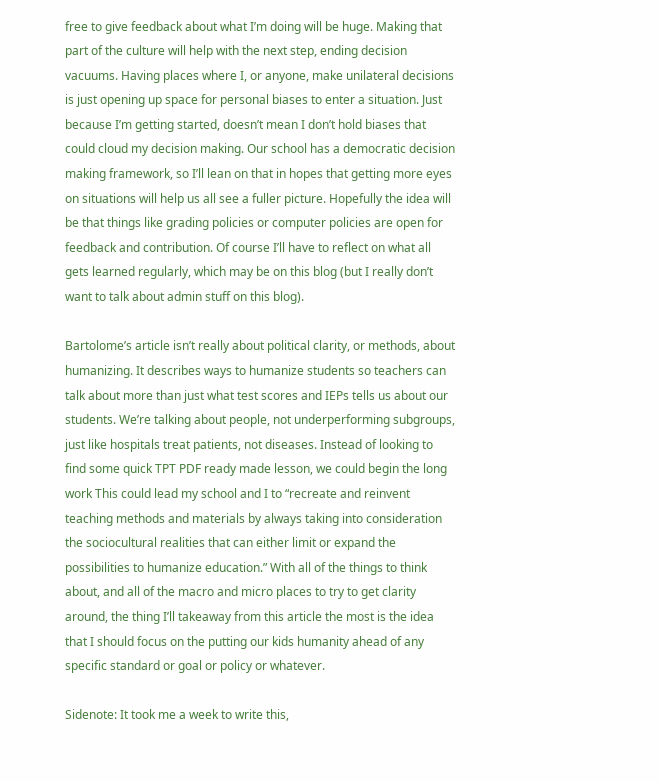free to give feedback about what I’m doing will be huge. Making that part of the culture will help with the next step, ending decision vacuums. Having places where I, or anyone, make unilateral decisions is just opening up space for personal biases to enter a situation. Just because I’m getting started, doesn’t mean I don’t hold biases that could cloud my decision making. Our school has a democratic decision making framework, so I’ll lean on that in hopes that getting more eyes on situations will help us all see a fuller picture. Hopefully the idea will be that things like grading policies or computer policies are open for feedback and contribution. Of course I’ll have to reflect on what all gets learned regularly, which may be on this blog (but I really don’t want to talk about admin stuff on this blog).

Bartolome’s article isn’t really about political clarity, or methods, about humanizing. It describes ways to humanize students so teachers can talk about more than just what test scores and IEPs tells us about our students. We’re talking about people, not underperforming subgroups, just like hospitals treat patients, not diseases. Instead of looking to find some quick TPT PDF ready made lesson, we could begin the long work This could lead my school and I to “recreate and reinvent teaching methods and materials by always taking into consideration the sociocultural realities that can either limit or expand the possibilities to humanize education.” With all of the things to think about, and all of the macro and micro places to try to get clarity around, the thing I’ll takeaway from this article the most is the idea that I should focus on the putting our kids humanity ahead of any specific standard or goal or policy or whatever.

Sidenote: It took me a week to write this,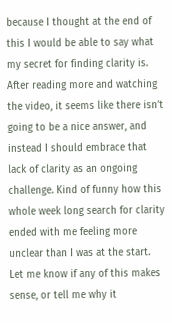because I thought at the end of this I would be able to say what my secret for finding clarity is. After reading more and watching the video, it seems like there isn’t going to be a nice answer, and instead I should embrace that lack of clarity as an ongoing challenge. Kind of funny how this whole week long search for clarity ended with me feeling more unclear than I was at the start. Let me know if any of this makes sense, or tell me why it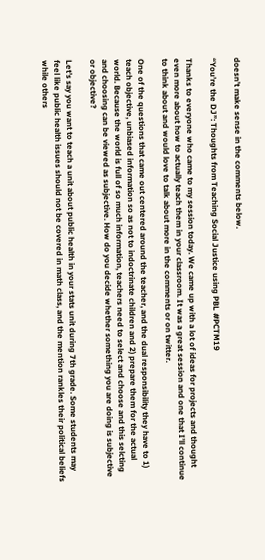doesn’t make sense in the comments below.

“You’re the DJ”: Thoughts from Teaching Social Justice using PBL #PCTM19

Thanks to everyone who came to my session today. We came up with a lot of ideas for projects and thought even more about how to actually teach them in your classroom. It was a great session and one that I’ll continue to think about and would love to talk about more in the comments or on twitter.

One of the questions that came out centered around the teacher, and the dual responsibility they have to 1) teach objective, unbiased information so as not to indoctrinate children and 2) prepare them for the actual world. Because the world is full of so much information, teachers need to select and choose and this selcting and choosing can be viewed as subjective. How do you decide whether something you are doing is subjective or objective?

Let’s say you want to teach a unit about public health in your stats unit during 7th grade. Some students may feel like public health issues should not be covered in math class, and the mention rankles their political beliefs while others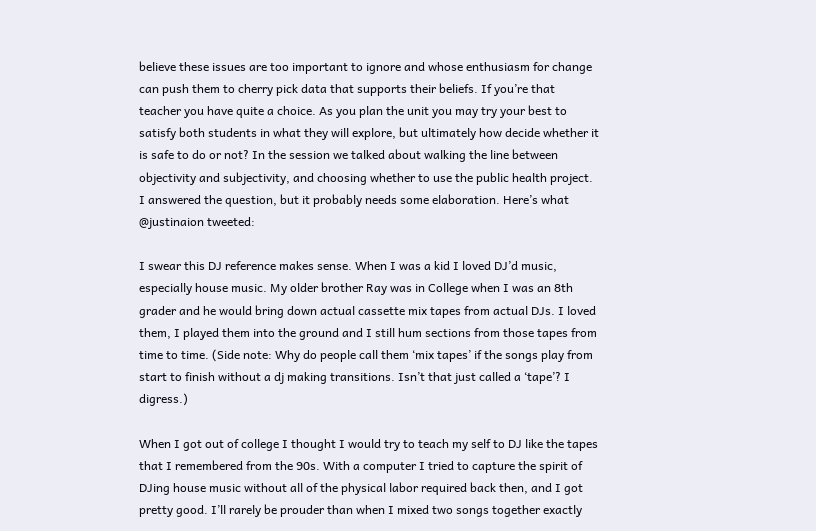believe these issues are too important to ignore and whose enthusiasm for change can push them to cherry pick data that supports their beliefs. If you’re that teacher you have quite a choice. As you plan the unit you may try your best to satisfy both students in what they will explore, but ultimately how decide whether it is safe to do or not? In the session we talked about walking the line between objectivity and subjectivity, and choosing whether to use the public health project. I answered the question, but it probably needs some elaboration. Here’s what @justinaion tweeted:

I swear this DJ reference makes sense. When I was a kid I loved DJ’d music, especially house music. My older brother Ray was in College when I was an 8th grader and he would bring down actual cassette mix tapes from actual DJs. I loved them, I played them into the ground and I still hum sections from those tapes from time to time. (Side note: Why do people call them ‘mix tapes’ if the songs play from start to finish without a dj making transitions. Isn’t that just called a ‘tape’? I digress.)

When I got out of college I thought I would try to teach my self to DJ like the tapes that I remembered from the 90s. With a computer I tried to capture the spirit of DJing house music without all of the physical labor required back then, and I got pretty good. I’ll rarely be prouder than when I mixed two songs together exactly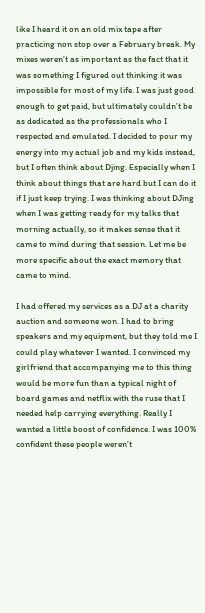like I heard it on an old mix tape after practicing non stop over a February break. My mixes weren’t as important as the fact that it was something I figured out thinking it was impossible for most of my life. I was just good enough to get paid, but ultimately couldn’t be as dedicated as the professionals who I respected and emulated. I decided to pour my energy into my actual job and my kids instead, but I often think about Djing. Especially when I think about things that are hard but I can do it if I just keep trying. I was thinking about DJing when I was getting ready for my talks that morning actually, so it makes sense that it came to mind during that session. Let me be more specific about the exact memory that came to mind.

I had offered my services as a DJ at a charity auction and someone won. I had to bring speakers and my equipment, but they told me I could play whatever I wanted. I convinced my girlfriend that accompanying me to this thing would be more fun than a typical night of board games and netflix with the ruse that I needed help carrying everything. Really I wanted a little boost of confidence. I was 100% confident these people weren’t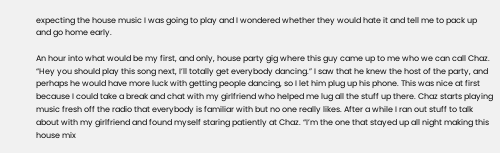expecting the house music I was going to play and I wondered whether they would hate it and tell me to pack up and go home early.

An hour into what would be my first, and only, house party gig where this guy came up to me who we can call Chaz. “Hey you should play this song next, I’ll totally get everybody dancing.” I saw that he knew the host of the party, and perhaps he would have more luck with getting people dancing, so I let him plug up his phone. This was nice at first because I could take a break and chat with my girlfriend who helped me lug all the stuff up there. Chaz starts playing music fresh off the radio that everybody is familiar with but no one really likes. After a while I ran out stuff to talk about with my girlfriend and found myself staring patiently at Chaz. “I’m the one that stayed up all night making this house mix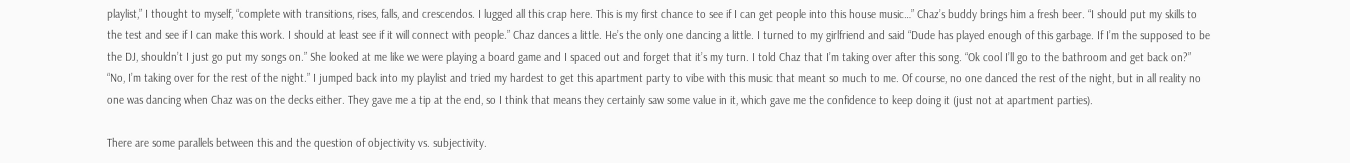playlist,” I thought to myself, “complete with transitions, rises, falls, and crescendos. I lugged all this crap here. This is my first chance to see if I can get people into this house music…” Chaz’s buddy brings him a fresh beer. “I should put my skills to the test and see if I can make this work. I should at least see if it will connect with people.” Chaz dances a little. He’s the only one dancing a little. I turned to my girlfriend and said “Dude has played enough of this garbage. If I’m the supposed to be the DJ, shouldn’t I just go put my songs on.” She looked at me like we were playing a board game and I spaced out and forget that it’s my turn. I told Chaz that I’m taking over after this song. “Ok cool I’ll go to the bathroom and get back on?” “No, I’m taking over for the rest of the night.” I jumped back into my playlist and tried my hardest to get this apartment party to vibe with this music that meant so much to me. Of course, no one danced the rest of the night, but in all reality no one was dancing when Chaz was on the decks either. They gave me a tip at the end, so I think that means they certainly saw some value in it, which gave me the confidence to keep doing it (just not at apartment parties).

There are some parallels between this and the question of objectivity vs. subjectivity.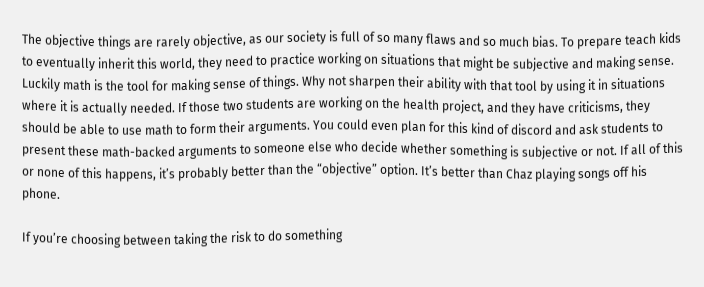The objective things are rarely objective, as our society is full of so many flaws and so much bias. To prepare teach kids to eventually inherit this world, they need to practice working on situations that might be subjective and making sense. Luckily math is the tool for making sense of things. Why not sharpen their ability with that tool by using it in situations where it is actually needed. If those two students are working on the health project, and they have criticisms, they should be able to use math to form their arguments. You could even plan for this kind of discord and ask students to present these math-backed arguments to someone else who decide whether something is subjective or not. If all of this or none of this happens, it’s probably better than the “objective” option. It’s better than Chaz playing songs off his phone.

If you’re choosing between taking the risk to do something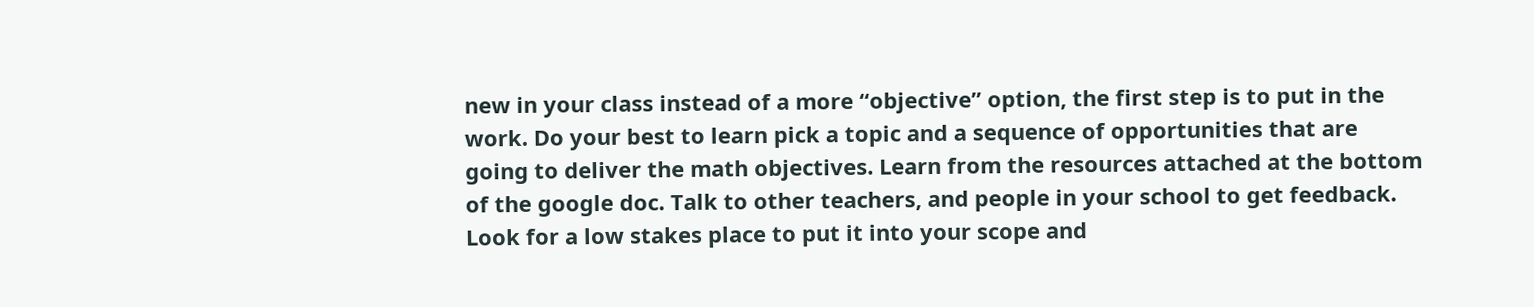new in your class instead of a more “objective” option, the first step is to put in the work. Do your best to learn pick a topic and a sequence of opportunities that are going to deliver the math objectives. Learn from the resources attached at the bottom of the google doc. Talk to other teachers, and people in your school to get feedback. Look for a low stakes place to put it into your scope and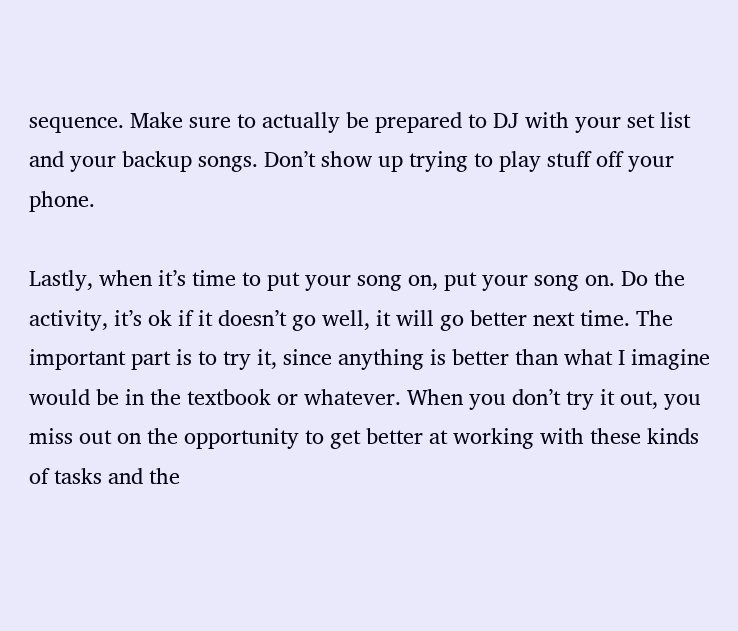sequence. Make sure to actually be prepared to DJ with your set list and your backup songs. Don’t show up trying to play stuff off your phone.

Lastly, when it’s time to put your song on, put your song on. Do the activity, it’s ok if it doesn’t go well, it will go better next time. The important part is to try it, since anything is better than what I imagine would be in the textbook or whatever. When you don’t try it out, you miss out on the opportunity to get better at working with these kinds of tasks and the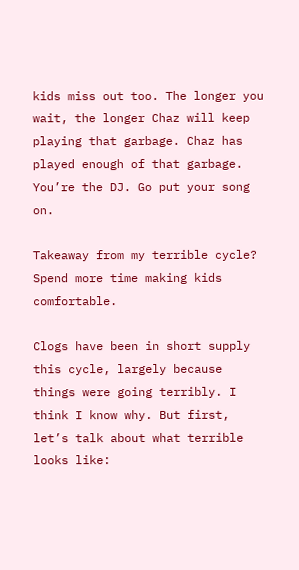kids miss out too. The longer you wait, the longer Chaz will keep playing that garbage. Chaz has played enough of that garbage. You’re the DJ. Go put your song on.

Takeaway from my terrible cycle? Spend more time making kids comfortable.

Clogs have been in short supply this cycle, largely because things were going terribly. I think I know why. But first, let’s talk about what terrible looks like: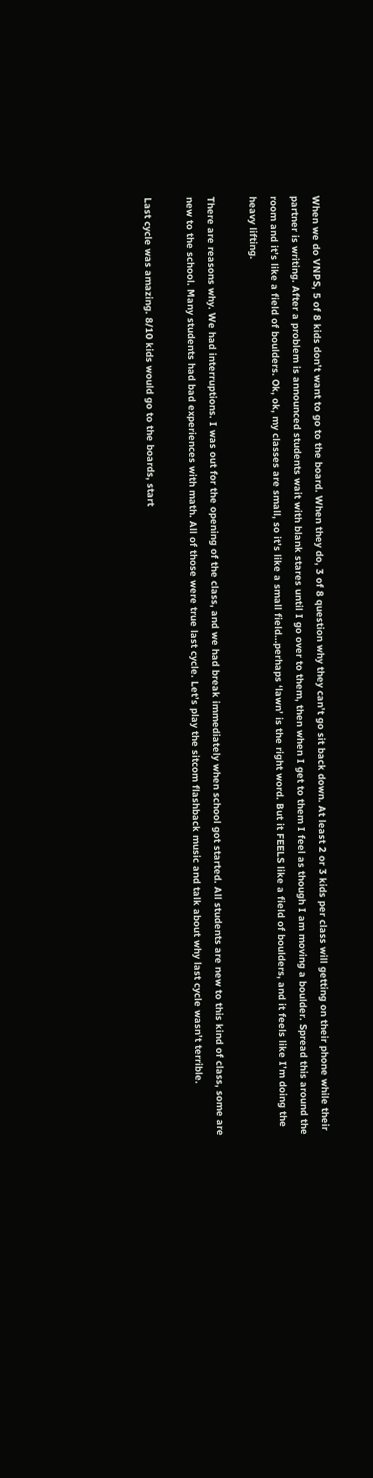When we do VNPS, 5 of 8 kids don’t want to go to the board. When they do, 3 of 8 question why they can’t go sit back down. At least 2 or 3 kids per class will getting on their phone while their partner is writing. After a problem is announced students wait with blank stares until I go over to them, then when I get to them I feel as though I am moving a boulder. Spread this around the room and it’s like a field of boulders. Ok, ok, my classes are small, so it’s like a small field…perhaps ‘lawn’ is the right word. But it FEELS like a field of boulders, and it feels like I’m doing the heavy lifting.

There are reasons why. We had interruptions. I was out for the opening of the class, and we had break immediately when school got started. All students are new to this kind of class, some are new to the school. Many students had bad experiences with math. All of those were true last cycle. Let’s play the sitcom flashback music and talk about why last cycle wasn’t terrible.

Last cycle was amazing. 8/10 kids would go to the boards, start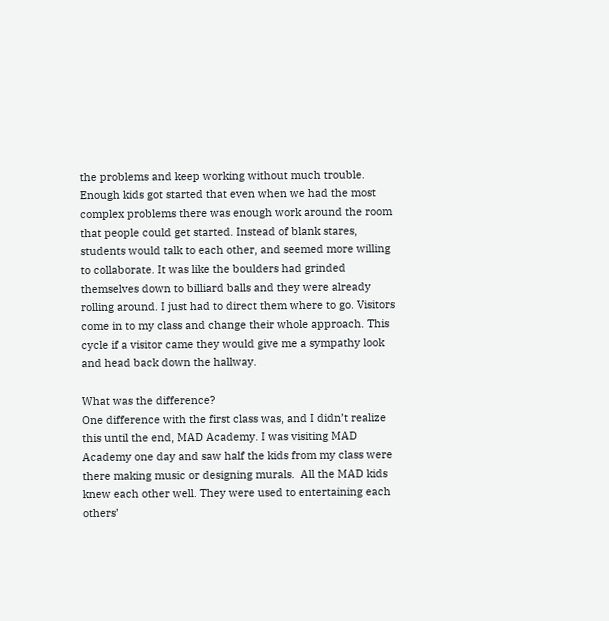the problems and keep working without much trouble. Enough kids got started that even when we had the most complex problems there was enough work around the room that people could get started. Instead of blank stares, students would talk to each other, and seemed more willing to collaborate. It was like the boulders had grinded themselves down to billiard balls and they were already rolling around. I just had to direct them where to go. Visitors come in to my class and change their whole approach. This cycle if a visitor came they would give me a sympathy look and head back down the hallway.

What was the difference?
One difference with the first class was, and I didn’t realize this until the end, MAD Academy. I was visiting MAD Academy one day and saw half the kids from my class were there making music or designing murals.  All the MAD kids knew each other well. They were used to entertaining each others’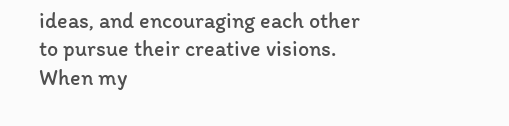ideas, and encouraging each other to pursue their creative visions. When my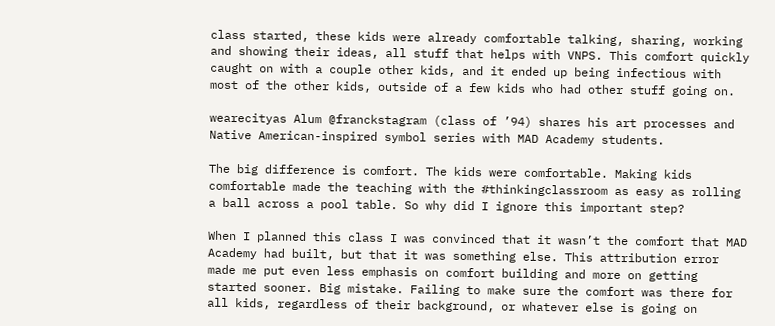class started, these kids were already comfortable talking, sharing, working and showing their ideas, all stuff that helps with VNPS. This comfort quickly caught on with a couple other kids, and it ended up being infectious with most of the other kids, outside of a few kids who had other stuff going on.

wearecityas Alum @franckstagram (class of ’94) shares his art processes and Native American-inspired symbol series with MAD Academy students.

The big difference is comfort. The kids were comfortable. Making kids comfortable made the teaching with the #thinkingclassroom as easy as rolling a ball across a pool table. So why did I ignore this important step?

When I planned this class I was convinced that it wasn’t the comfort that MAD Academy had built, but that it was something else. This attribution error made me put even less emphasis on comfort building and more on getting started sooner. Big mistake. Failing to make sure the comfort was there for all kids, regardless of their background, or whatever else is going on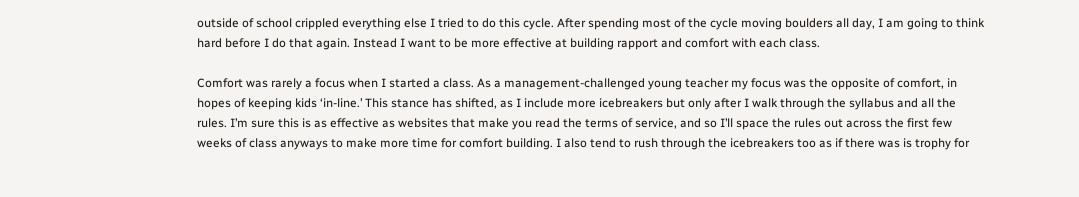outside of school crippled everything else I tried to do this cycle. After spending most of the cycle moving boulders all day, I am going to think hard before I do that again. Instead I want to be more effective at building rapport and comfort with each class.

Comfort was rarely a focus when I started a class. As a management-challenged young teacher my focus was the opposite of comfort, in hopes of keeping kids ‘in-line.’ This stance has shifted, as I include more icebreakers but only after I walk through the syllabus and all the rules. I’m sure this is as effective as websites that make you read the terms of service, and so I’ll space the rules out across the first few weeks of class anyways to make more time for comfort building. I also tend to rush through the icebreakers too as if there was is trophy for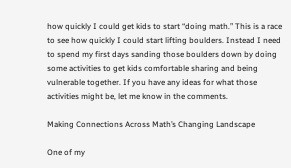how quickly I could get kids to start “doing math.” This is a race to see how quickly I could start lifting boulders. Instead I need to spend my first days sanding those boulders down by doing some activities to get kids comfortable sharing and being vulnerable together. If you have any ideas for what those activities might be, let me know in the comments.

Making Connections Across Math’s Changing Landscape

One of my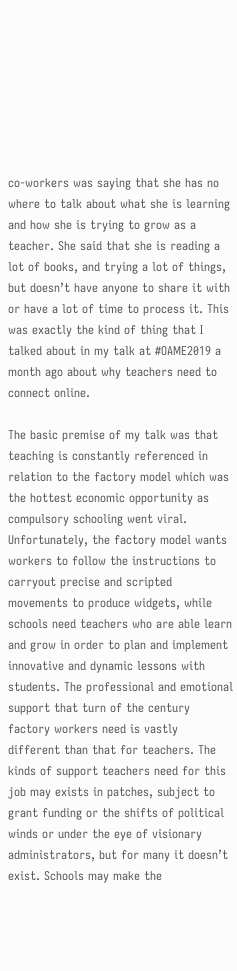co-workers was saying that she has no where to talk about what she is learning and how she is trying to grow as a teacher. She said that she is reading a lot of books, and trying a lot of things, but doesn’t have anyone to share it with or have a lot of time to process it. This was exactly the kind of thing that I talked about in my talk at #OAME2019 a month ago about why teachers need to connect online.

The basic premise of my talk was that teaching is constantly referenced in relation to the factory model which was the hottest economic opportunity as compulsory schooling went viral. Unfortunately, the factory model wants workers to follow the instructions to carryout precise and scripted movements to produce widgets, while schools need teachers who are able learn and grow in order to plan and implement innovative and dynamic lessons with students. The professional and emotional support that turn of the century factory workers need is vastly different than that for teachers. The kinds of support teachers need for this job may exists in patches, subject to grant funding or the shifts of political winds or under the eye of visionary administrators, but for many it doesn’t exist. Schools may make the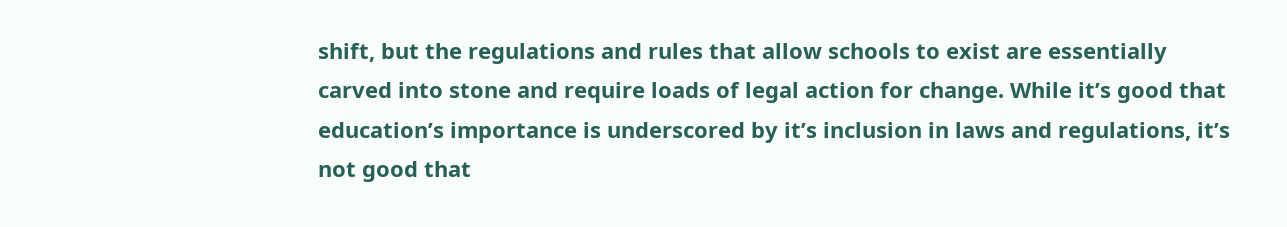shift, but the regulations and rules that allow schools to exist are essentially carved into stone and require loads of legal action for change. While it’s good that education’s importance is underscored by it’s inclusion in laws and regulations, it’s not good that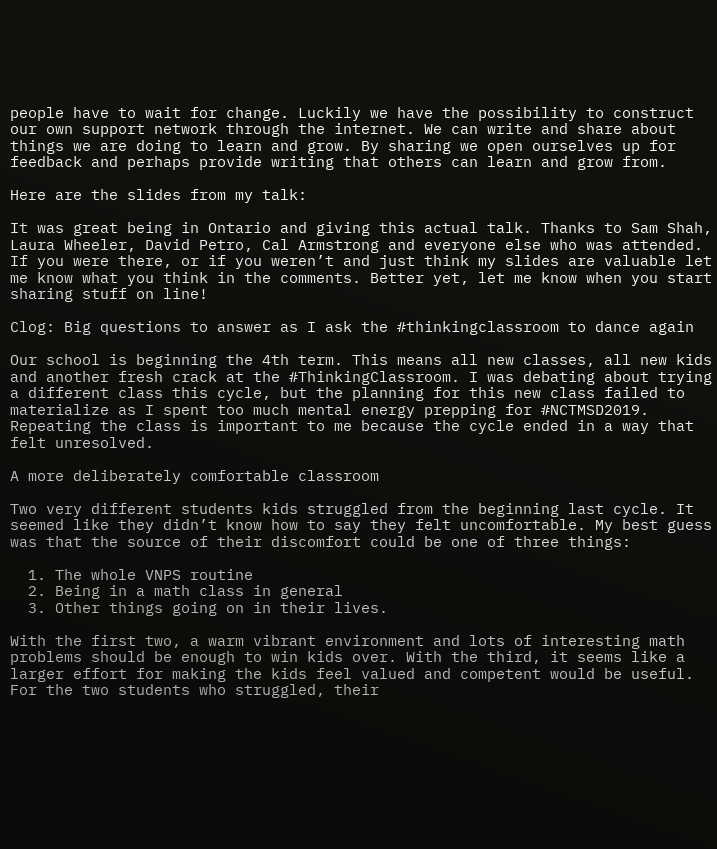people have to wait for change. Luckily we have the possibility to construct our own support network through the internet. We can write and share about things we are doing to learn and grow. By sharing we open ourselves up for feedback and perhaps provide writing that others can learn and grow from.

Here are the slides from my talk:

It was great being in Ontario and giving this actual talk. Thanks to Sam Shah, Laura Wheeler, David Petro, Cal Armstrong and everyone else who was attended. If you were there, or if you weren’t and just think my slides are valuable let me know what you think in the comments. Better yet, let me know when you start sharing stuff on line!

Clog: Big questions to answer as I ask the #thinkingclassroom to dance again

Our school is beginning the 4th term. This means all new classes, all new kids and another fresh crack at the #ThinkingClassroom. I was debating about trying a different class this cycle, but the planning for this new class failed to materialize as I spent too much mental energy prepping for #NCTMSD2019. Repeating the class is important to me because the cycle ended in a way that felt unresolved.

A more deliberately comfortable classroom

Two very different students kids struggled from the beginning last cycle. It seemed like they didn’t know how to say they felt uncomfortable. My best guess was that the source of their discomfort could be one of three things:

  1. The whole VNPS routine
  2. Being in a math class in general
  3. Other things going on in their lives.

With the first two, a warm vibrant environment and lots of interesting math problems should be enough to win kids over. With the third, it seems like a larger effort for making the kids feel valued and competent would be useful. For the two students who struggled, their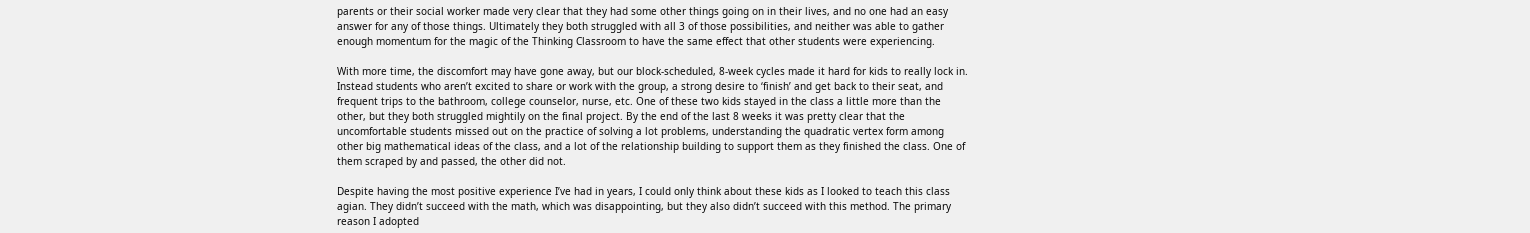parents or their social worker made very clear that they had some other things going on in their lives, and no one had an easy answer for any of those things. Ultimately they both struggled with all 3 of those possibilities, and neither was able to gather enough momentum for the magic of the Thinking Classroom to have the same effect that other students were experiencing.

With more time, the discomfort may have gone away, but our block-scheduled, 8-week cycles made it hard for kids to really lock in. Instead students who aren’t excited to share or work with the group, a strong desire to ‘finish’ and get back to their seat, and frequent trips to the bathroom, college counselor, nurse, etc. One of these two kids stayed in the class a little more than the other, but they both struggled mightily on the final project. By the end of the last 8 weeks it was pretty clear that the uncomfortable students missed out on the practice of solving a lot problems, understanding the quadratic vertex form among other big mathematical ideas of the class, and a lot of the relationship building to support them as they finished the class. One of them scraped by and passed, the other did not.

Despite having the most positive experience I’ve had in years, I could only think about these kids as I looked to teach this class agian. They didn’t succeed with the math, which was disappointing, but they also didn’t succeed with this method. The primary reason I adopted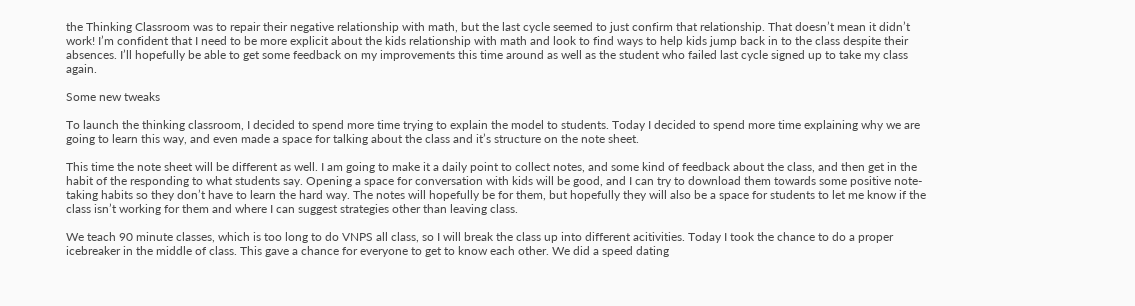the Thinking Classroom was to repair their negative relationship with math, but the last cycle seemed to just confirm that relationship. That doesn’t mean it didn’t work! I’m confident that I need to be more explicit about the kids relationship with math and look to find ways to help kids jump back in to the class despite their absences. I’ll hopefully be able to get some feedback on my improvements this time around as well as the student who failed last cycle signed up to take my class again.

Some new tweaks

To launch the thinking classroom, I decided to spend more time trying to explain the model to students. Today I decided to spend more time explaining why we are going to learn this way, and even made a space for talking about the class and it’s structure on the note sheet.

This time the note sheet will be different as well. I am going to make it a daily point to collect notes, and some kind of feedback about the class, and then get in the habit of the responding to what students say. Opening a space for conversation with kids will be good, and I can try to download them towards some positive note-taking habits so they don’t have to learn the hard way. The notes will hopefully be for them, but hopefully they will also be a space for students to let me know if the class isn’t working for them and where I can suggest strategies other than leaving class.

We teach 90 minute classes, which is too long to do VNPS all class, so I will break the class up into different acitivities. Today I took the chance to do a proper icebreaker in the middle of class. This gave a chance for everyone to get to know each other. We did a speed dating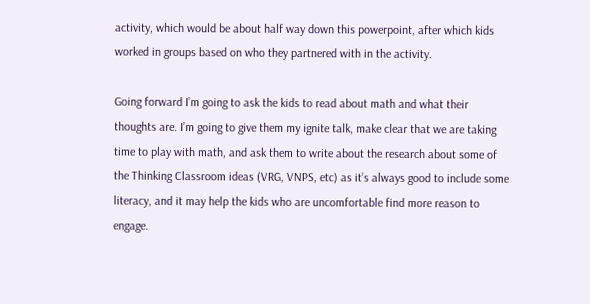activity, which would be about half way down this powerpoint, after which kids worked in groups based on who they partnered with in the activity.

Going forward I’m going to ask the kids to read about math and what their thoughts are. I’m going to give them my ignite talk, make clear that we are taking time to play with math, and ask them to write about the research about some of the Thinking Classroom ideas (VRG, VNPS, etc) as it’s always good to include some literacy, and it may help the kids who are uncomfortable find more reason to engage.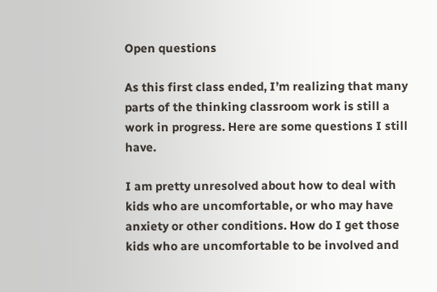Open questions

As this first class ended, I’m realizing that many parts of the thinking classroom work is still a work in progress. Here are some questions I still have.

I am pretty unresolved about how to deal with kids who are uncomfortable, or who may have anxiety or other conditions. How do I get those kids who are uncomfortable to be involved and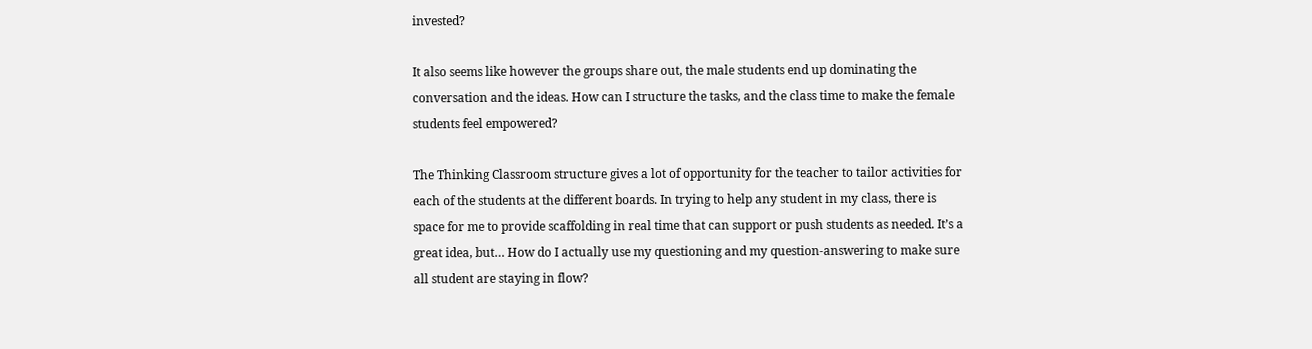invested?

It also seems like however the groups share out, the male students end up dominating the conversation and the ideas. How can I structure the tasks, and the class time to make the female students feel empowered?

The Thinking Classroom structure gives a lot of opportunity for the teacher to tailor activities for each of the students at the different boards. In trying to help any student in my class, there is space for me to provide scaffolding in real time that can support or push students as needed. It’s a great idea, but… How do I actually use my questioning and my question-answering to make sure all student are staying in flow?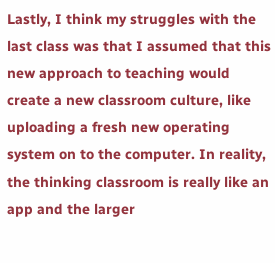Lastly, I think my struggles with the last class was that I assumed that this new approach to teaching would create a new classroom culture, like uploading a fresh new operating system on to the computer. In reality, the thinking classroom is really like an app and the larger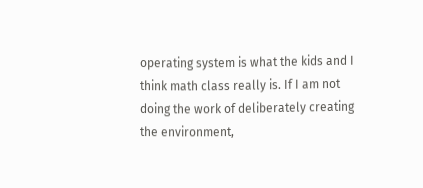operating system is what the kids and I think math class really is. If I am not doing the work of deliberately creating the environment,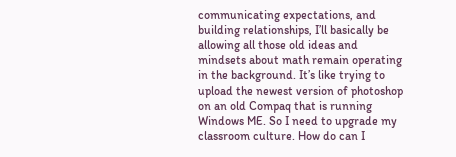communicating expectations, and building relationships, I’ll basically be allowing all those old ideas and mindsets about math remain operating in the background. It’s like trying to upload the newest version of photoshop on an old Compaq that is running Windows ME. So I need to upgrade my classroom culture. How do can I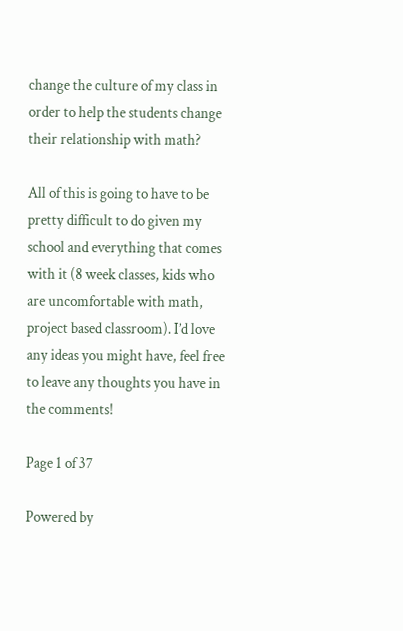change the culture of my class in order to help the students change their relationship with math?

All of this is going to have to be pretty difficult to do given my school and everything that comes with it (8 week classes, kids who are uncomfortable with math, project based classroom). I’d love any ideas you might have, feel free to leave any thoughts you have in the comments!

Page 1 of 37

Powered by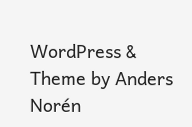WordPress & Theme by Anders Norén